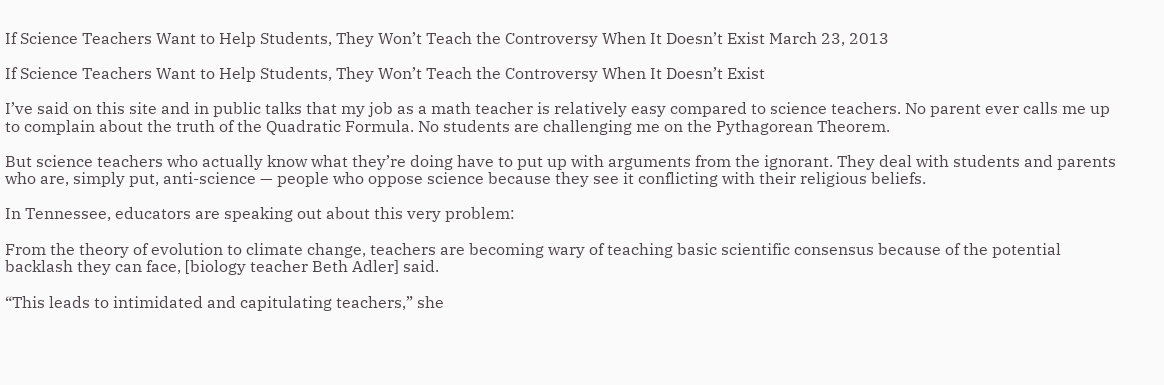If Science Teachers Want to Help Students, They Won’t Teach the Controversy When It Doesn’t Exist March 23, 2013

If Science Teachers Want to Help Students, They Won’t Teach the Controversy When It Doesn’t Exist

I’ve said on this site and in public talks that my job as a math teacher is relatively easy compared to science teachers. No parent ever calls me up to complain about the truth of the Quadratic Formula. No students are challenging me on the Pythagorean Theorem.

But science teachers who actually know what they’re doing have to put up with arguments from the ignorant. They deal with students and parents who are, simply put, anti-science — people who oppose science because they see it conflicting with their religious beliefs.

In Tennessee, educators are speaking out about this very problem:

From the theory of evolution to climate change, teachers are becoming wary of teaching basic scientific consensus because of the potential backlash they can face, [biology teacher Beth Adler] said.

“This leads to intimidated and capitulating teachers,” she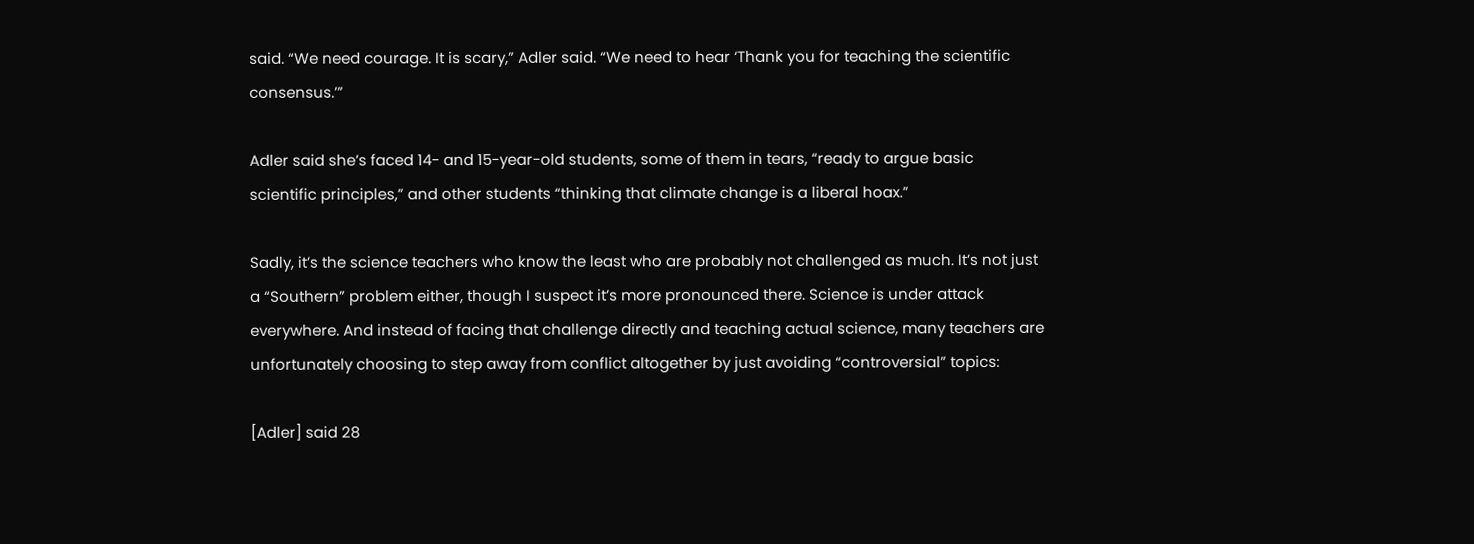said. “We need courage. It is scary,” Adler said. “We need to hear ‘Thank you for teaching the scientific consensus.’”

Adler said she’s faced 14- and 15-year-old students, some of them in tears, “ready to argue basic scientific principles,” and other students “thinking that climate change is a liberal hoax.”

Sadly, it’s the science teachers who know the least who are probably not challenged as much. It’s not just a “Southern” problem either, though I suspect it’s more pronounced there. Science is under attack everywhere. And instead of facing that challenge directly and teaching actual science, many teachers are unfortunately choosing to step away from conflict altogether by just avoiding “controversial” topics:

[Adler] said 28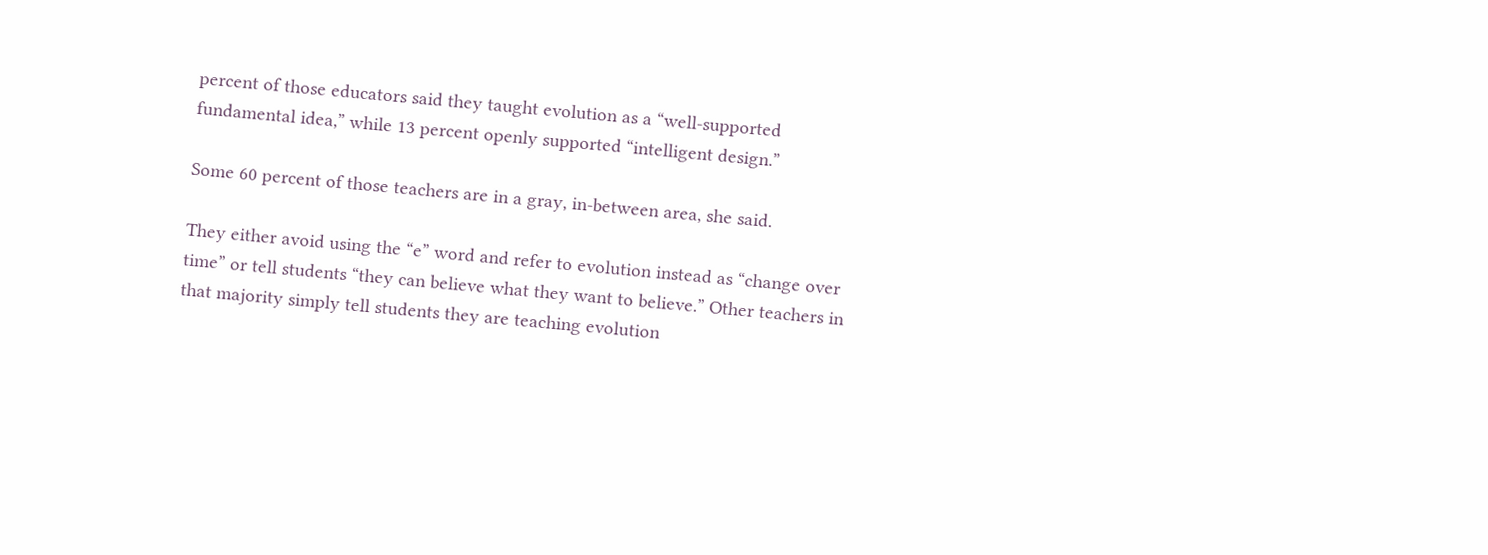percent of those educators said they taught evolution as a “well-supported fundamental idea,” while 13 percent openly supported “intelligent design.”

Some 60 percent of those teachers are in a gray, in-between area, she said.

They either avoid using the “e” word and refer to evolution instead as “change over time” or tell students “they can believe what they want to believe.” Other teachers in that majority simply tell students they are teaching evolution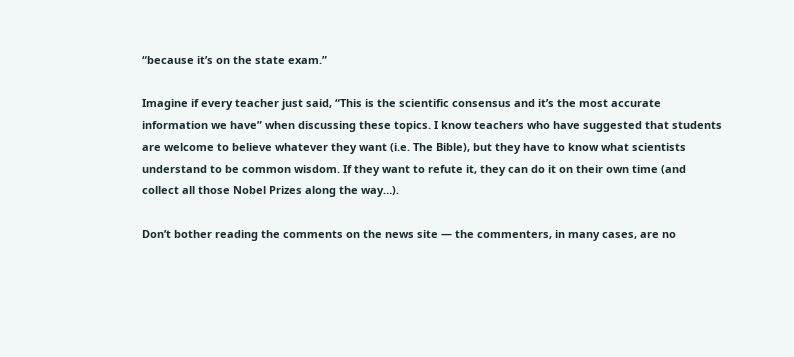“because it’s on the state exam.”

Imagine if every teacher just said, “This is the scientific consensus and it’s the most accurate information we have” when discussing these topics. I know teachers who have suggested that students are welcome to believe whatever they want (i.e. The Bible), but they have to know what scientists understand to be common wisdom. If they want to refute it, they can do it on their own time (and collect all those Nobel Prizes along the way…).

Don’t bother reading the comments on the news site — the commenters, in many cases, are no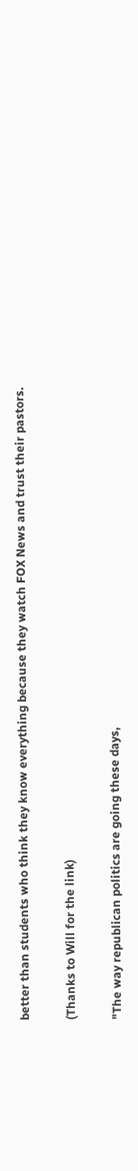better than students who think they know everything because they watch FOX News and trust their pastors.

(Thanks to Will for the link)

"The way republican politics are going these days,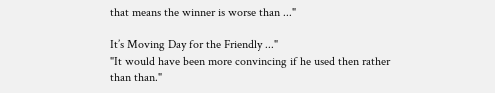that means the winner is worse than ..."

It’s Moving Day for the Friendly ..."
"It would have been more convincing if he used then rather than than."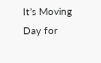It’s Moving Day for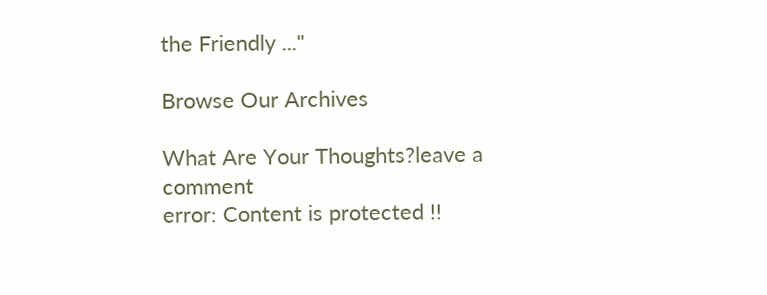the Friendly ..."

Browse Our Archives

What Are Your Thoughts?leave a comment
error: Content is protected !!